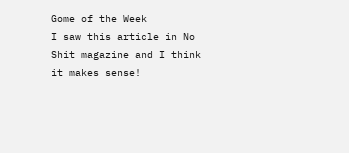Gome of the Week
I saw this article in No Shit magazine and I think it makes sense!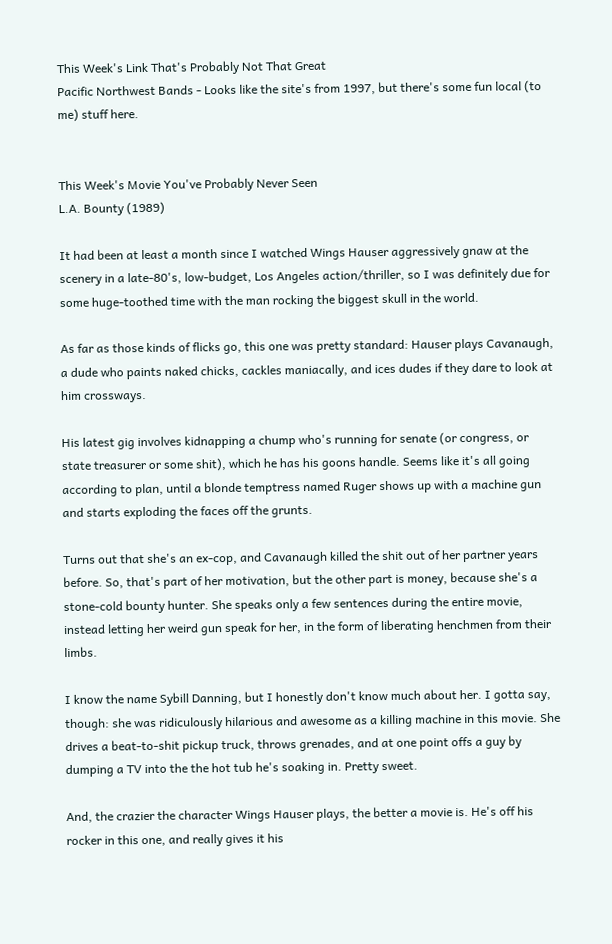This Week's Link That's Probably Not That Great
Pacific Northwest Bands - Looks like the site's from 1997, but there's some fun local (to me) stuff here.


This Week's Movie You've Probably Never Seen
L.A. Bounty (1989)

It had been at least a month since I watched Wings Hauser aggressively gnaw at the scenery in a late-80's, low-budget, Los Angeles action/thriller, so I was definitely due for some huge-toothed time with the man rocking the biggest skull in the world.

As far as those kinds of flicks go, this one was pretty standard: Hauser plays Cavanaugh, a dude who paints naked chicks, cackles maniacally, and ices dudes if they dare to look at him crossways.

His latest gig involves kidnapping a chump who's running for senate (or congress, or state treasurer or some shit), which he has his goons handle. Seems like it's all going according to plan, until a blonde temptress named Ruger shows up with a machine gun and starts exploding the faces off the grunts.

Turns out that she's an ex-cop, and Cavanaugh killed the shit out of her partner years before. So, that's part of her motivation, but the other part is money, because she's a stone-cold bounty hunter. She speaks only a few sentences during the entire movie, instead letting her weird gun speak for her, in the form of liberating henchmen from their limbs.

I know the name Sybill Danning, but I honestly don't know much about her. I gotta say, though: she was ridiculously hilarious and awesome as a killing machine in this movie. She drives a beat-to-shit pickup truck, throws grenades, and at one point offs a guy by dumping a TV into the the hot tub he's soaking in. Pretty sweet.

And, the crazier the character Wings Hauser plays, the better a movie is. He's off his rocker in this one, and really gives it his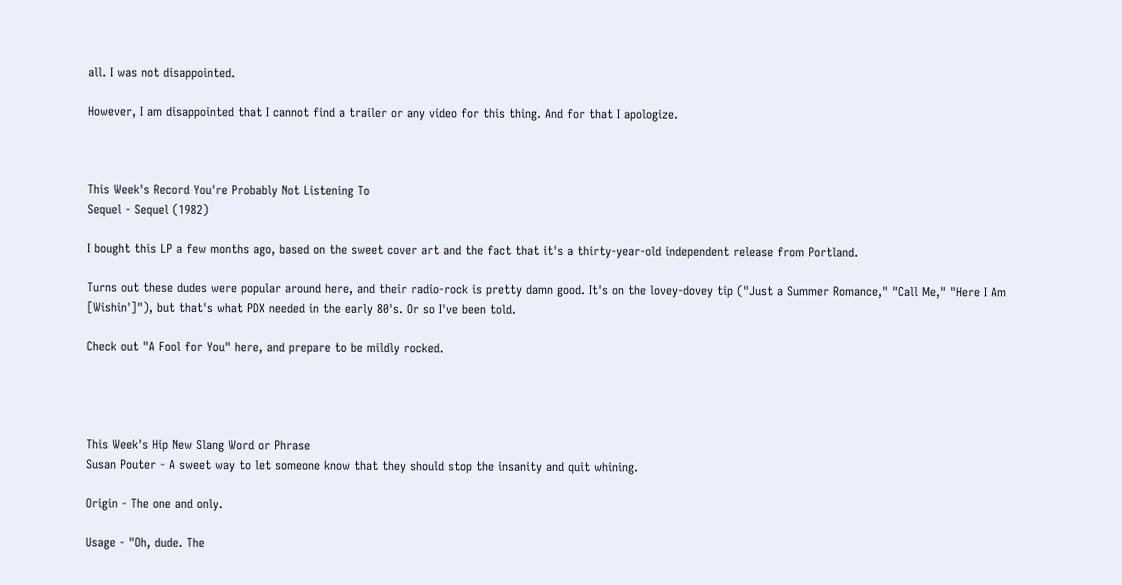all. I was not disappointed.

However, I am disappointed that I cannot find a trailer or any video for this thing. And for that I apologize.



This Week's Record You're Probably Not Listening To
Sequel - Sequel (1982)

I bought this LP a few months ago, based on the sweet cover art and the fact that it's a thirty-year-old independent release from Portland.

Turns out these dudes were popular around here, and their radio-rock is pretty damn good. It's on the lovey-dovey tip ("Just a Summer Romance," "Call Me," "Here I Am [Wishin']"), but that's what PDX needed in the early 80's. Or so I've been told.

Check out "A Fool for You" here, and prepare to be mildly rocked.




This Week's Hip New Slang Word or Phrase
Susan Pouter - A sweet way to let someone know that they should stop the insanity and quit whining.

Origin - The one and only.

Usage - "Oh, dude. The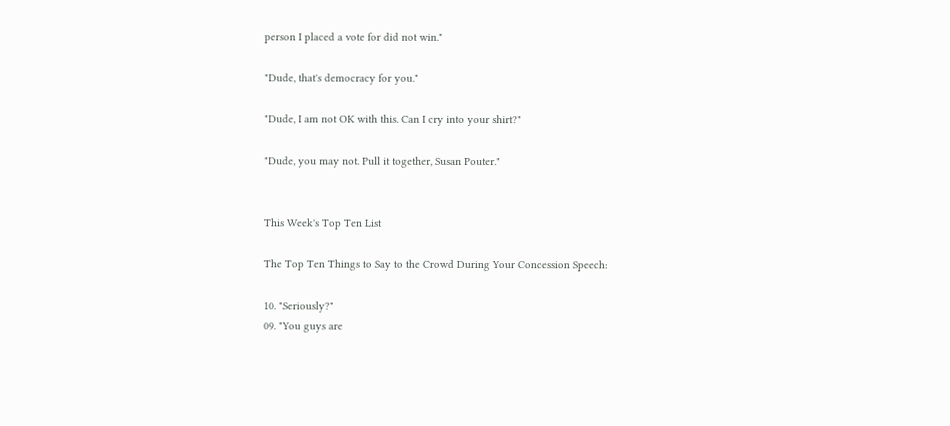person I placed a vote for did not win."

"Dude, that's democracy for you."

"Dude, I am not OK with this. Can I cry into your shirt?"

"Dude, you may not. Pull it together, Susan Pouter."


This Week's Top Ten List

The Top Ten Things to Say to the Crowd During Your Concession Speech:

10. "Seriously?"
09. "You guys are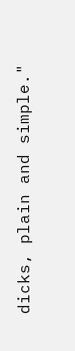dicks, plain and simple."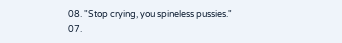08. "Stop crying, you spineless pussies."
07.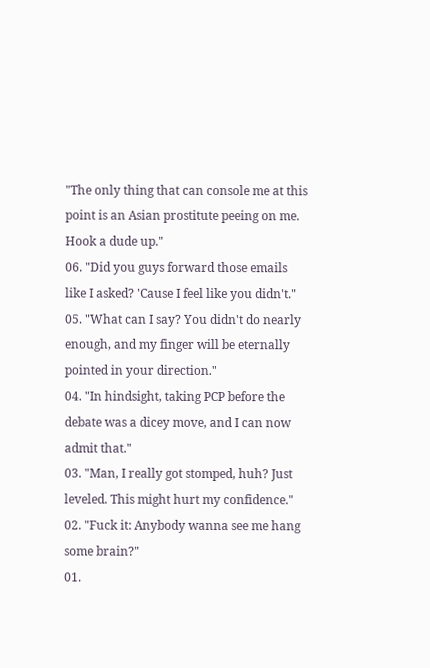"The only thing that can console me at this point is an Asian prostitute peeing on me. Hook a dude up."
06. "Did you guys forward those emails like I asked? 'Cause I feel like you didn't."
05. "What can I say? You didn't do nearly enough, and my finger will be eternally pointed in your direction."
04. "In hindsight, taking PCP before the debate was a dicey move, and I can now admit that."
03. "Man, I really got stomped, huh? Just leveled. This might hurt my confidence."
02. "Fuck it: Anybody wanna see me hang some brain?"
01.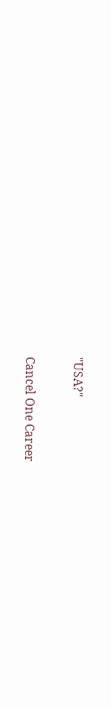"USA?"

Cancel One Career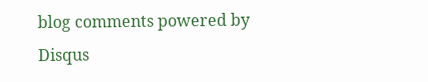blog comments powered by Disqus